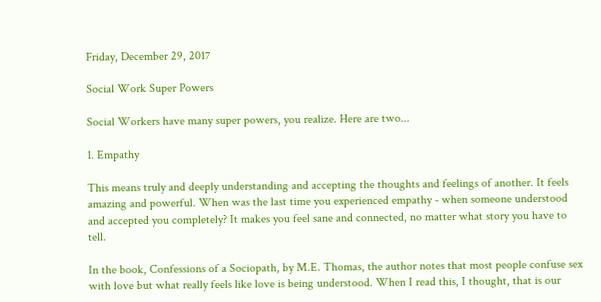Friday, December 29, 2017

Social Work Super Powers

Social Workers have many super powers, you realize. Here are two...

1. Empathy

This means truly and deeply understanding and accepting the thoughts and feelings of another. It feels amazing and powerful. When was the last time you experienced empathy - when someone understood and accepted you completely? It makes you feel sane and connected, no matter what story you have to tell.

In the book, Confessions of a Sociopath, by M.E. Thomas, the author notes that most people confuse sex with love but what really feels like love is being understood. When I read this, I thought, that is our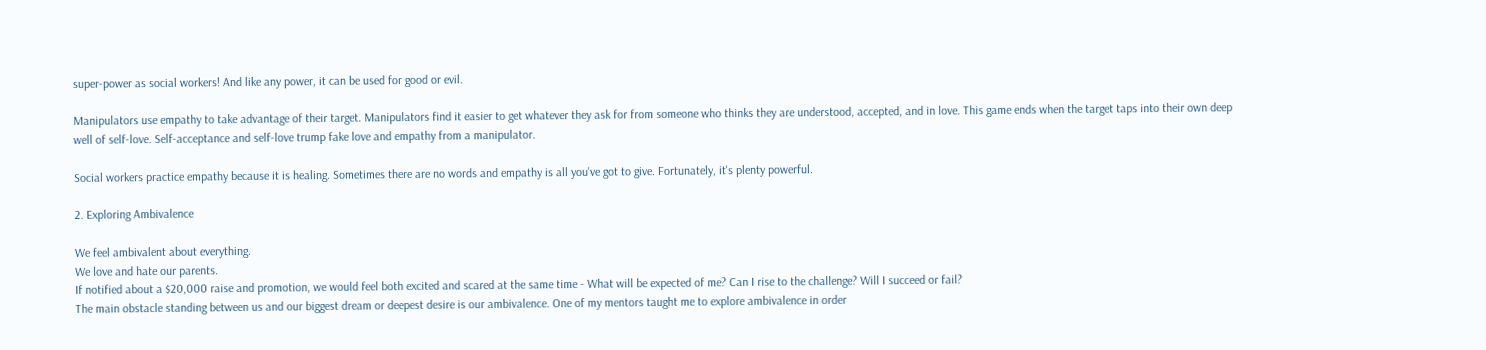super-power as social workers! And like any power, it can be used for good or evil.

Manipulators use empathy to take advantage of their target. Manipulators find it easier to get whatever they ask for from someone who thinks they are understood, accepted, and in love. This game ends when the target taps into their own deep well of self-love. Self-acceptance and self-love trump fake love and empathy from a manipulator.

Social workers practice empathy because it is healing. Sometimes there are no words and empathy is all you've got to give. Fortunately, it's plenty powerful.

2. Exploring Ambivalence

We feel ambivalent about everything.
We love and hate our parents.
If notified about a $20,000 raise and promotion, we would feel both excited and scared at the same time - What will be expected of me? Can I rise to the challenge? Will I succeed or fail?
The main obstacle standing between us and our biggest dream or deepest desire is our ambivalence. One of my mentors taught me to explore ambivalence in order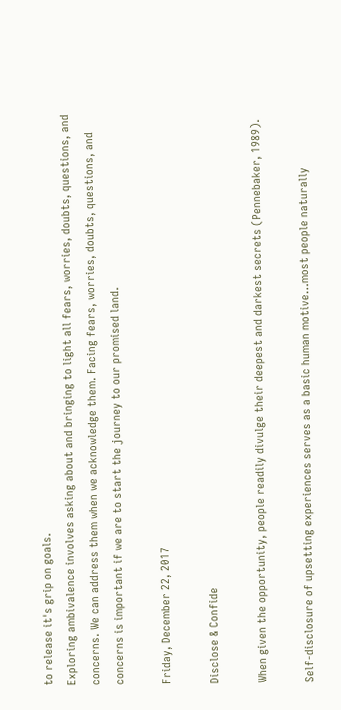to release it's grip on goals.
Exploring ambivalence involves asking about and bringing to light all fears, worries, doubts, questions, and concerns. We can address them when we acknowledge them. Facing fears, worries, doubts, questions, and concerns is important if we are to start the journey to our promised land.

Friday, December 22, 2017

Disclose & Confide

When given the opportunity, people readily divulge their deepest and darkest secrets (Pennebaker, 1989).

Self-disclosure of upsetting experiences serves as a basic human motive…most people naturally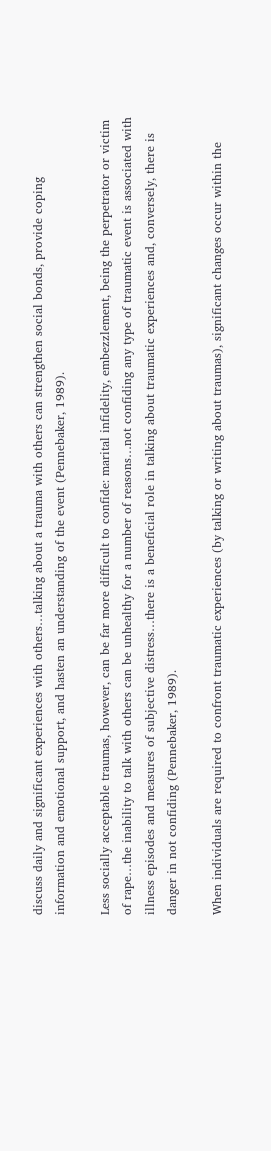discuss daily and significant experiences with others…talking about a trauma with others can strengthen social bonds, provide coping information and emotional support, and hasten an understanding of the event (Pennebaker, 1989).

Less socially acceptable traumas, however, can be far more difficult to confide: marital infidelity, embezzlement, being the perpetrator or victim of rape…the inability to talk with others can be unhealthy for a number of reasons…not confiding any type of traumatic event is associated with illness episodes and measures of subjective distress…there is a beneficial role in talking about traumatic experiences and, conversely, there is danger in not confiding (Pennebaker, 1989).

When individuals are required to confront traumatic experiences (by talking or writing about traumas), significant changes occur within the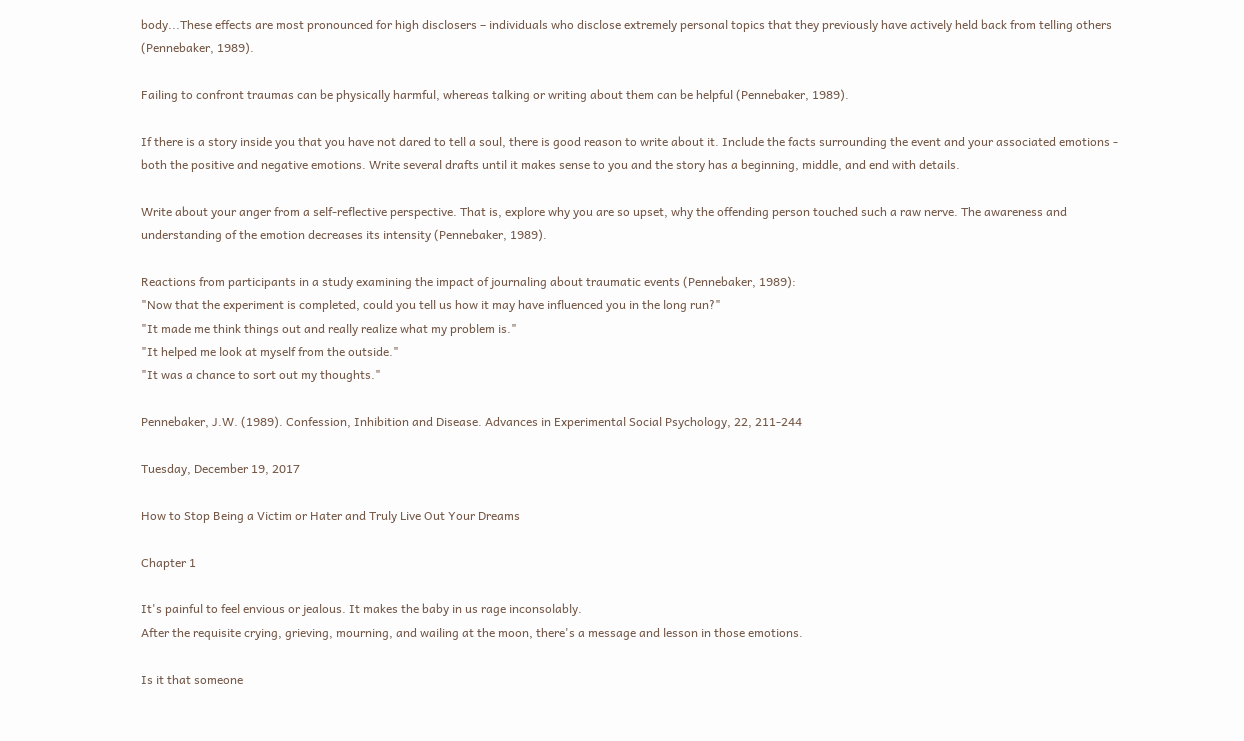body...These effects are most pronounced for high disclosers – individuals who disclose extremely personal topics that they previously have actively held back from telling others (Pennebaker, 1989).

Failing to confront traumas can be physically harmful, whereas talking or writing about them can be helpful (Pennebaker, 1989).

If there is a story inside you that you have not dared to tell a soul, there is good reason to write about it. Include the facts surrounding the event and your associated emotions - both the positive and negative emotions. Write several drafts until it makes sense to you and the story has a beginning, middle, and end with details.

Write about your anger from a self-reflective perspective. That is, explore why you are so upset, why the offending person touched such a raw nerve. The awareness and understanding of the emotion decreases its intensity (Pennebaker, 1989).

Reactions from participants in a study examining the impact of journaling about traumatic events (Pennebaker, 1989):
"Now that the experiment is completed, could you tell us how it may have influenced you in the long run?"
"It made me think things out and really realize what my problem is."
"It helped me look at myself from the outside."
"It was a chance to sort out my thoughts."

Pennebaker, J.W. (1989). Confession, Inhibition and Disease. Advances in Experimental Social Psychology, 22, 211-244

Tuesday, December 19, 2017

How to Stop Being a Victim or Hater and Truly Live Out Your Dreams

Chapter 1

It's painful to feel envious or jealous. It makes the baby in us rage inconsolably.
After the requisite crying, grieving, mourning, and wailing at the moon, there's a message and lesson in those emotions.

Is it that someone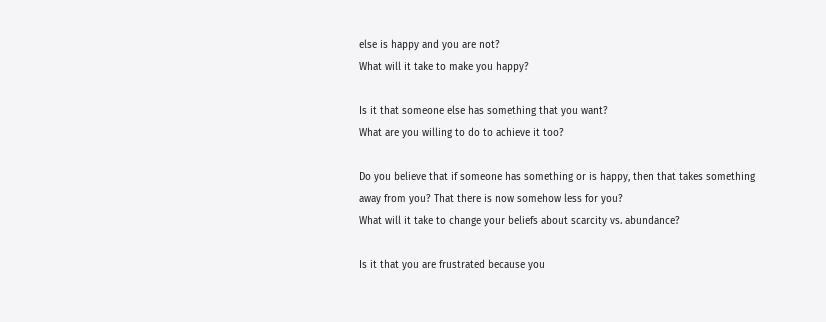else is happy and you are not?
What will it take to make you happy?

Is it that someone else has something that you want?
What are you willing to do to achieve it too?

Do you believe that if someone has something or is happy, then that takes something away from you? That there is now somehow less for you?
What will it take to change your beliefs about scarcity vs. abundance?

Is it that you are frustrated because you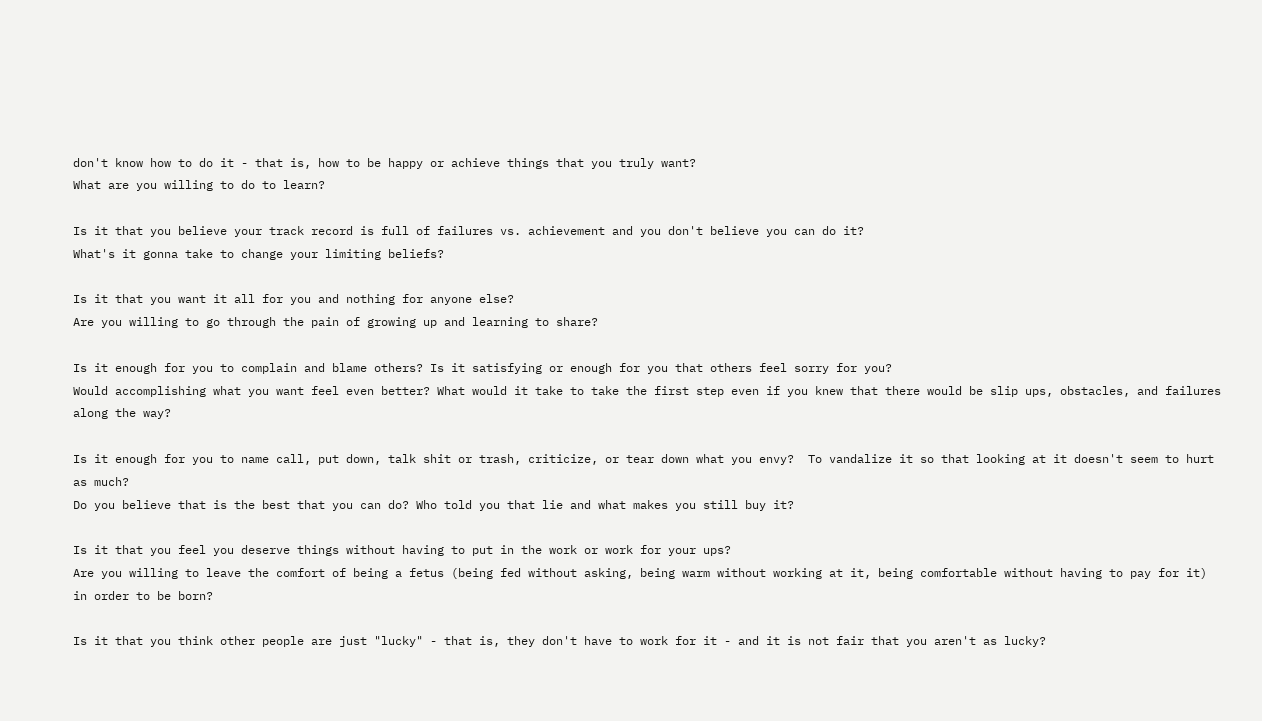don't know how to do it - that is, how to be happy or achieve things that you truly want?
What are you willing to do to learn?

Is it that you believe your track record is full of failures vs. achievement and you don't believe you can do it?
What's it gonna take to change your limiting beliefs?

Is it that you want it all for you and nothing for anyone else?
Are you willing to go through the pain of growing up and learning to share?

Is it enough for you to complain and blame others? Is it satisfying or enough for you that others feel sorry for you?
Would accomplishing what you want feel even better? What would it take to take the first step even if you knew that there would be slip ups, obstacles, and failures along the way?

Is it enough for you to name call, put down, talk shit or trash, criticize, or tear down what you envy?  To vandalize it so that looking at it doesn't seem to hurt as much?
Do you believe that is the best that you can do? Who told you that lie and what makes you still buy it?

Is it that you feel you deserve things without having to put in the work or work for your ups?
Are you willing to leave the comfort of being a fetus (being fed without asking, being warm without working at it, being comfortable without having to pay for it) in order to be born?

Is it that you think other people are just "lucky" - that is, they don't have to work for it - and it is not fair that you aren't as lucky?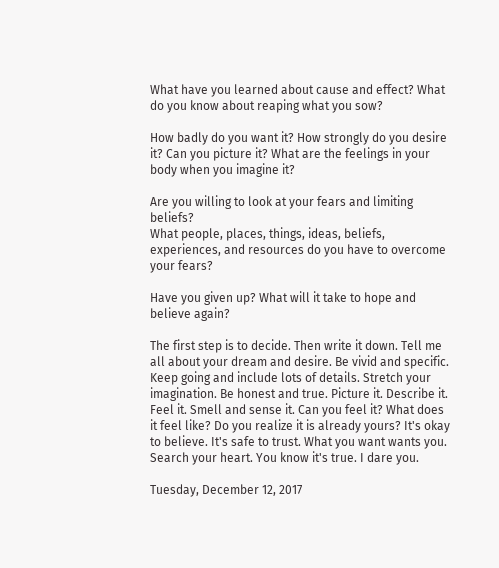What have you learned about cause and effect? What do you know about reaping what you sow?

How badly do you want it? How strongly do you desire it? Can you picture it? What are the feelings in your body when you imagine it?

Are you willing to look at your fears and limiting beliefs?
What people, places, things, ideas, beliefs, experiences, and resources do you have to overcome your fears?

Have you given up? What will it take to hope and believe again?

The first step is to decide. Then write it down. Tell me all about your dream and desire. Be vivid and specific. Keep going and include lots of details. Stretch your imagination. Be honest and true. Picture it. Describe it. Feel it. Smell and sense it. Can you feel it? What does it feel like? Do you realize it is already yours? It's okay to believe. It's safe to trust. What you want wants you. Search your heart. You know it's true. I dare you.

Tuesday, December 12, 2017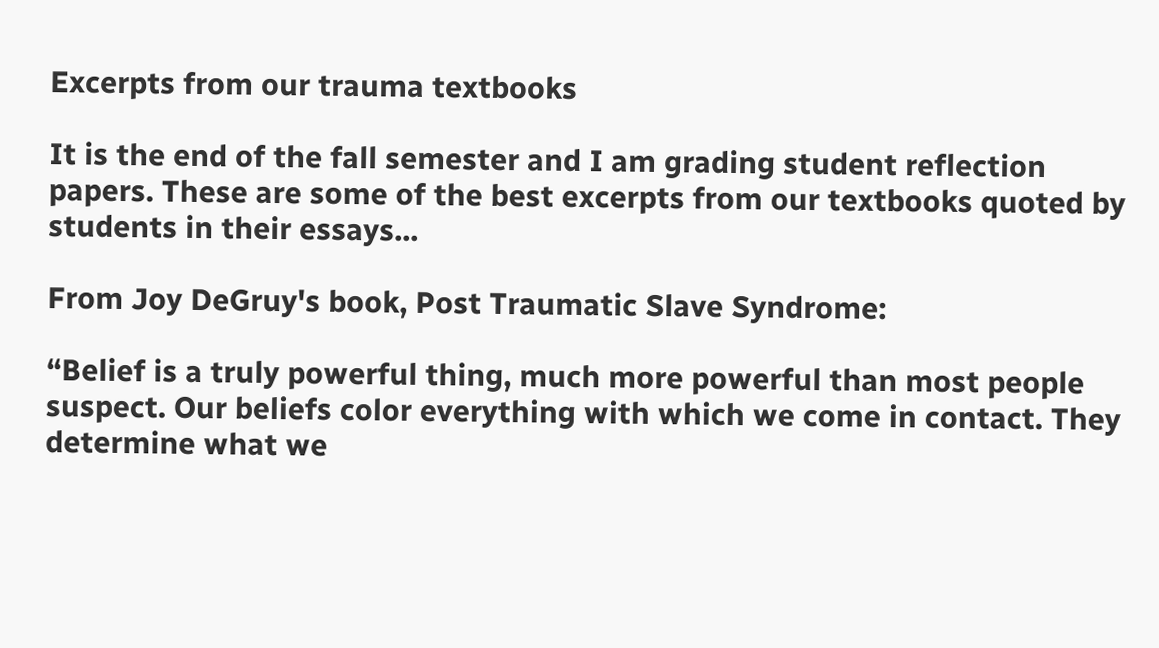Excerpts from our trauma textbooks

It is the end of the fall semester and I am grading student reflection papers. These are some of the best excerpts from our textbooks quoted by students in their essays...

From Joy DeGruy's book, Post Traumatic Slave Syndrome:

“Belief is a truly powerful thing, much more powerful than most people suspect. Our beliefs color everything with which we come in contact. They determine what we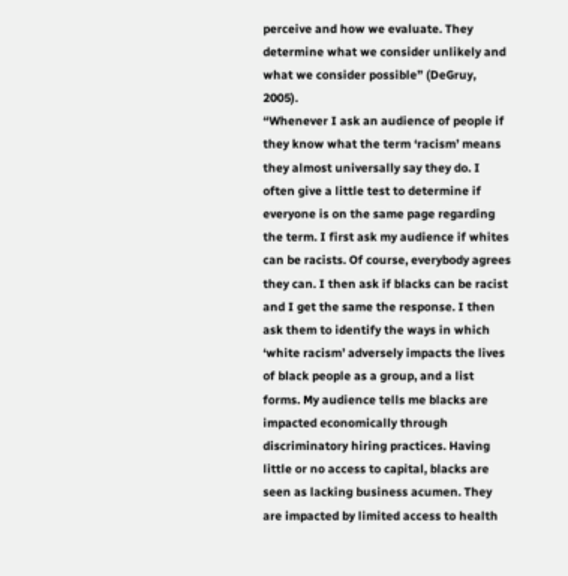perceive and how we evaluate. They determine what we consider unlikely and what we consider possible” (DeGruy, 2005).
“Whenever I ask an audience of people if they know what the term ‘racism’ means they almost universally say they do. I often give a little test to determine if everyone is on the same page regarding the term. I first ask my audience if whites can be racists. Of course, everybody agrees they can. I then ask if blacks can be racist and I get the same the response. I then ask them to identify the ways in which ‘white racism’ adversely impacts the lives of black people as a group, and a list forms. My audience tells me blacks are impacted economically through discriminatory hiring practices. Having little or no access to capital, blacks are seen as lacking business acumen. They are impacted by limited access to health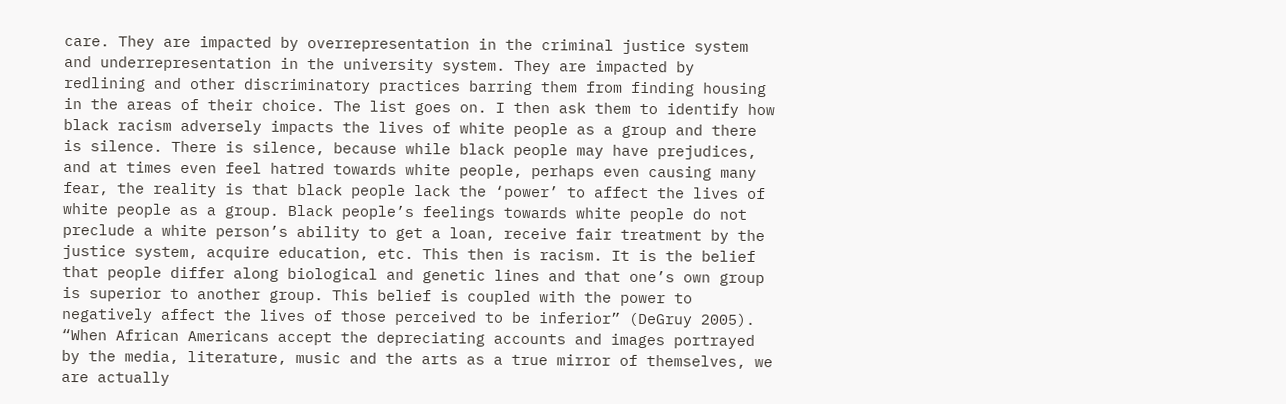care. They are impacted by overrepresentation in the criminal justice system and underrepresentation in the university system. They are impacted by redlining and other discriminatory practices barring them from finding housing in the areas of their choice. The list goes on. I then ask them to identify how black racism adversely impacts the lives of white people as a group and there is silence. There is silence, because while black people may have prejudices, and at times even feel hatred towards white people, perhaps even causing many fear, the reality is that black people lack the ‘power’ to affect the lives of white people as a group. Black people’s feelings towards white people do not preclude a white person’s ability to get a loan, receive fair treatment by the justice system, acquire education, etc. This then is racism. It is the belief that people differ along biological and genetic lines and that one’s own group is superior to another group. This belief is coupled with the power to negatively affect the lives of those perceived to be inferior” (DeGruy 2005).
“When African Americans accept the depreciating accounts and images portrayed by the media, literature, music and the arts as a true mirror of themselves, we are actually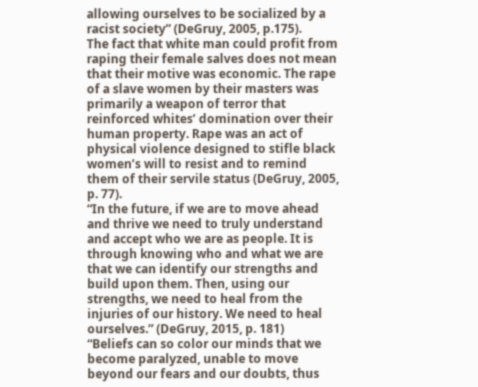allowing ourselves to be socialized by a racist society” (DeGruy, 2005, p.175).
The fact that white man could profit from raping their female salves does not mean that their motive was economic. The rape of a slave women by their masters was primarily a weapon of terror that reinforced whites’ domination over their human property. Rape was an act of physical violence designed to stifle black women’s will to resist and to remind them of their servile status (DeGruy, 2005, p. 77).
“In the future, if we are to move ahead and thrive we need to truly understand and accept who we are as people. It is through knowing who and what we are that we can identify our strengths and build upon them. Then, using our strengths, we need to heal from the injuries of our history. We need to heal ourselves.” (DeGruy, 2015, p. 181)
“Beliefs can so color our minds that we become paralyzed, unable to move beyond our fears and our doubts, thus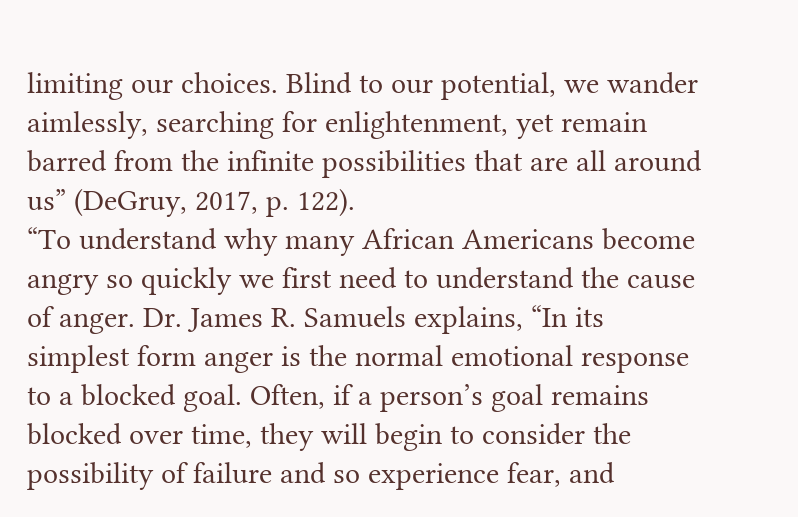limiting our choices. Blind to our potential, we wander aimlessly, searching for enlightenment, yet remain barred from the infinite possibilities that are all around us” (DeGruy, 2017, p. 122).
“To understand why many African Americans become angry so quickly we first need to understand the cause of anger. Dr. James R. Samuels explains, “In its simplest form anger is the normal emotional response to a blocked goal. Often, if a person’s goal remains blocked over time, they will begin to consider the possibility of failure and so experience fear, and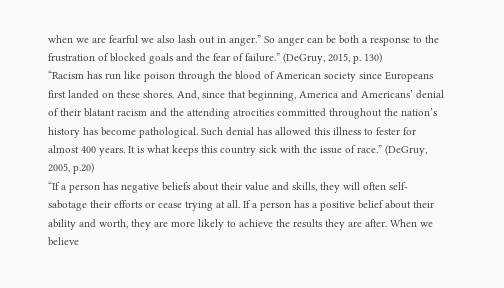when we are fearful we also lash out in anger.” So anger can be both a response to the frustration of blocked goals and the fear of failure.” (DeGruy, 2015, p. 130)
“Racism has run like poison through the blood of American society since Europeans first landed on these shores. And, since that beginning, America and Americans’ denial of their blatant racism and the attending atrocities committed throughout the nation’s history has become pathological. Such denial has allowed this illness to fester for almost 400 years. It is what keeps this country sick with the issue of race.” (DeGruy, 2005, p.20)
“If a person has negative beliefs about their value and skills, they will often self-sabotage their efforts or cease trying at all. If a person has a positive belief about their ability and worth, they are more likely to achieve the results they are after. When we believe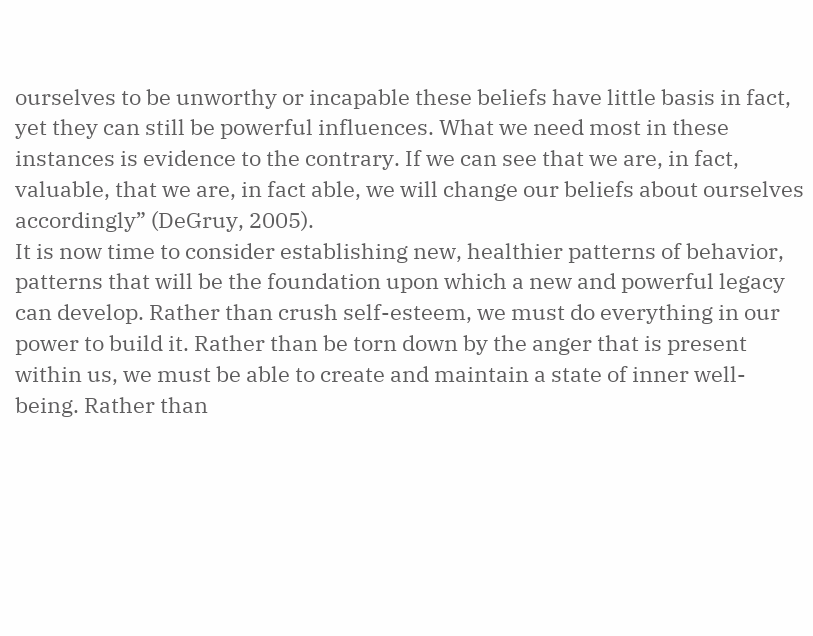ourselves to be unworthy or incapable these beliefs have little basis in fact, yet they can still be powerful influences. What we need most in these instances is evidence to the contrary. If we can see that we are, in fact, valuable, that we are, in fact able, we will change our beliefs about ourselves accordingly” (DeGruy, 2005).
It is now time to consider establishing new, healthier patterns of behavior, patterns that will be the foundation upon which a new and powerful legacy can develop. Rather than crush self-esteem, we must do everything in our power to build it. Rather than be torn down by the anger that is present within us, we must be able to create and maintain a state of inner well-being. Rather than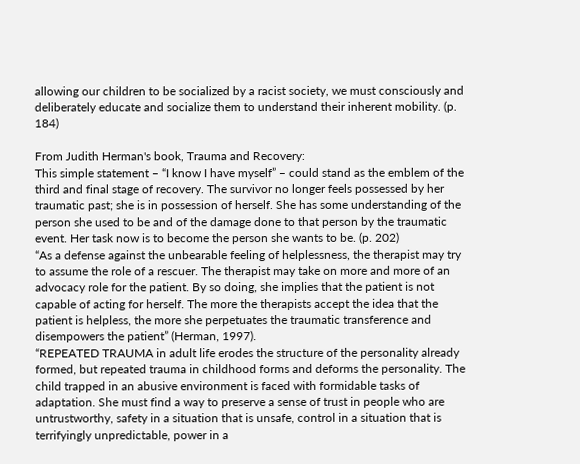allowing our children to be socialized by a racist society, we must consciously and deliberately educate and socialize them to understand their inherent mobility. (p. 184)

From Judith Herman's book, Trauma and Recovery:
This simple statement – “I know I have myself” – could stand as the emblem of the third and final stage of recovery. The survivor no longer feels possessed by her traumatic past; she is in possession of herself. She has some understanding of the person she used to be and of the damage done to that person by the traumatic event. Her task now is to become the person she wants to be. (p. 202)
“As a defense against the unbearable feeling of helplessness, the therapist may try to assume the role of a rescuer. The therapist may take on more and more of an advocacy role for the patient. By so doing, she implies that the patient is not capable of acting for herself. The more the therapists accept the idea that the patient is helpless, the more she perpetuates the traumatic transference and disempowers the patient” (Herman, 1997).
“REPEATED TRAUMA in adult life erodes the structure of the personality already formed, but repeated trauma in childhood forms and deforms the personality. The child trapped in an abusive environment is faced with formidable tasks of adaptation. She must find a way to preserve a sense of trust in people who are untrustworthy, safety in a situation that is unsafe, control in a situation that is terrifyingly unpredictable, power in a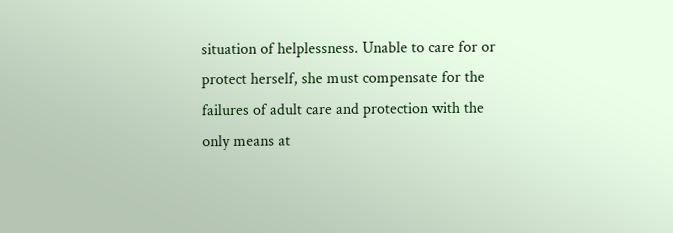situation of helplessness. Unable to care for or protect herself, she must compensate for the failures of adult care and protection with the only means at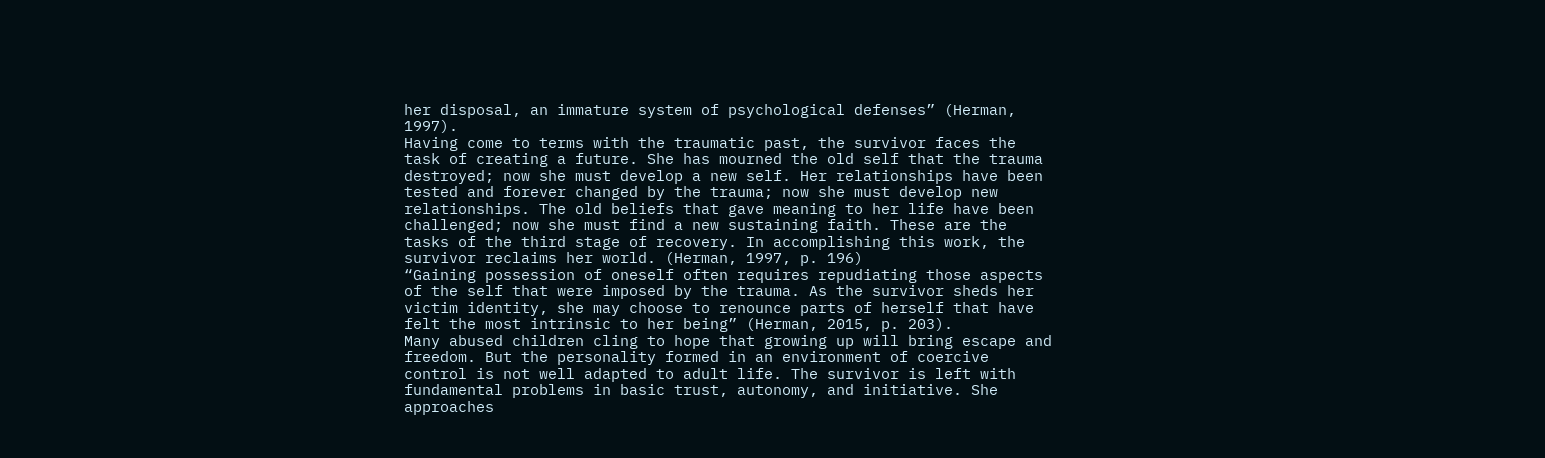her disposal, an immature system of psychological defenses” (Herman, 1997).
Having come to terms with the traumatic past, the survivor faces the task of creating a future. She has mourned the old self that the trauma destroyed; now she must develop a new self. Her relationships have been tested and forever changed by the trauma; now she must develop new relationships. The old beliefs that gave meaning to her life have been challenged; now she must find a new sustaining faith. These are the tasks of the third stage of recovery. In accomplishing this work, the survivor reclaims her world. (Herman, 1997, p. 196)
“Gaining possession of oneself often requires repudiating those aspects of the self that were imposed by the trauma. As the survivor sheds her victim identity, she may choose to renounce parts of herself that have felt the most intrinsic to her being” (Herman, 2015, p. 203).
Many abused children cling to hope that growing up will bring escape and freedom. But the personality formed in an environment of coercive control is not well adapted to adult life. The survivor is left with fundamental problems in basic trust, autonomy, and initiative. She approaches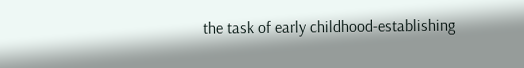the task of early childhood-establishing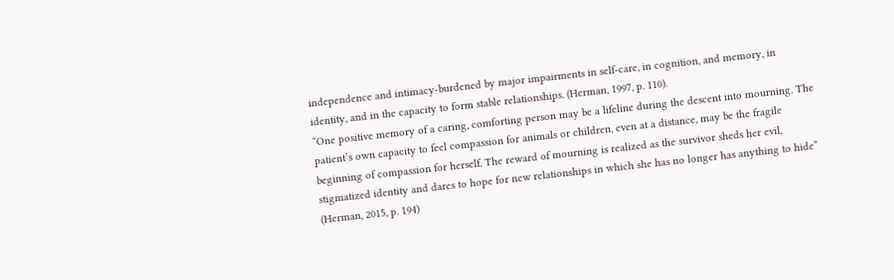independence and intimacy-burdened by major impairments in self-care, in cognition, and memory, in identity, and in the capacity to form stable relationships. (Herman, 1997, p. 110).
“One positive memory of a caring, comforting person may be a lifeline during the descent into mourning. The patient’s own capacity to feel compassion for animals or children, even at a distance, may be the fragile beginning of compassion for herself. The reward of mourning is realized as the survivor sheds her evil, stigmatized identity and dares to hope for new relationships in which she has no longer has anything to hide” (Herman, 2015, p. 194)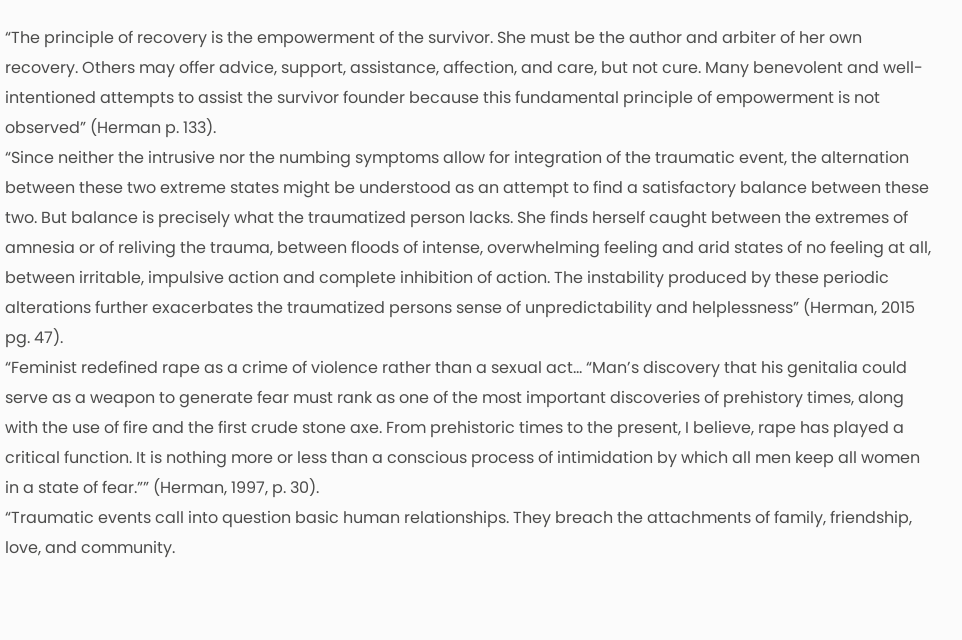“The principle of recovery is the empowerment of the survivor. She must be the author and arbiter of her own recovery. Others may offer advice, support, assistance, affection, and care, but not cure. Many benevolent and well-intentioned attempts to assist the survivor founder because this fundamental principle of empowerment is not observed” (Herman p. 133).
“Since neither the intrusive nor the numbing symptoms allow for integration of the traumatic event, the alternation between these two extreme states might be understood as an attempt to find a satisfactory balance between these two. But balance is precisely what the traumatized person lacks. She finds herself caught between the extremes of amnesia or of reliving the trauma, between floods of intense, overwhelming feeling and arid states of no feeling at all, between irritable, impulsive action and complete inhibition of action. The instability produced by these periodic alterations further exacerbates the traumatized persons sense of unpredictability and helplessness” (Herman, 2015 pg. 47).
“Feminist redefined rape as a crime of violence rather than a sexual act... “Man’s discovery that his genitalia could serve as a weapon to generate fear must rank as one of the most important discoveries of prehistory times, along with the use of fire and the first crude stone axe. From prehistoric times to the present, I believe, rape has played a critical function. It is nothing more or less than a conscious process of intimidation by which all men keep all women in a state of fear.”” (Herman, 1997, p. 30).
“Traumatic events call into question basic human relationships. They breach the attachments of family, friendship, love, and community.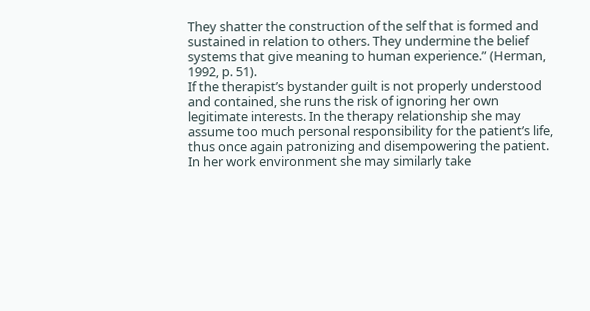They shatter the construction of the self that is formed and sustained in relation to others. They undermine the belief systems that give meaning to human experience.” (Herman, 1992, p. 51).
If the therapist’s bystander guilt is not properly understood and contained, she runs the risk of ignoring her own legitimate interests. In the therapy relationship she may assume too much personal responsibility for the patient’s life, thus once again patronizing and disempowering the patient. In her work environment she may similarly take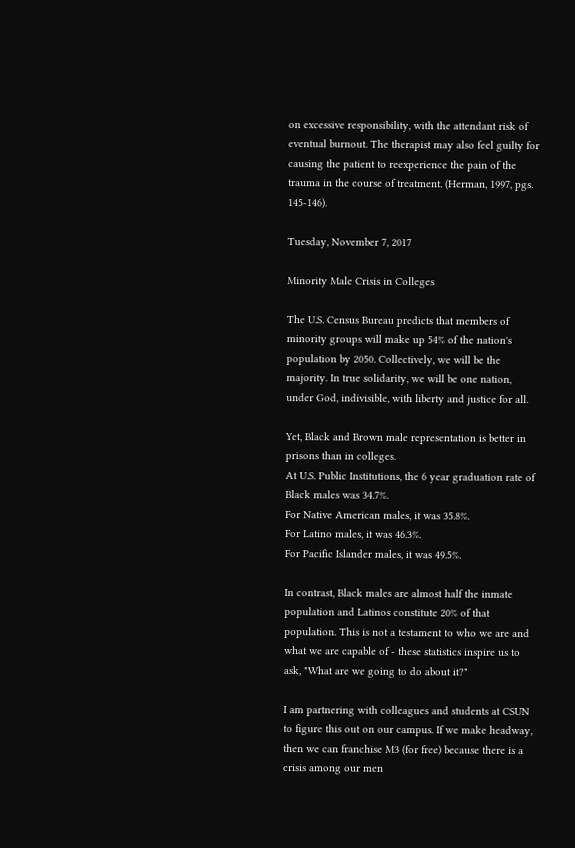on excessive responsibility, with the attendant risk of eventual burnout. The therapist may also feel guilty for causing the patient to reexperience the pain of the trauma in the course of treatment. (Herman, 1997, pgs. 145-146).

Tuesday, November 7, 2017

Minority Male Crisis in Colleges

The U.S. Census Bureau predicts that members of minority groups will make up 54% of the nation's population by 2050. Collectively, we will be the majority. In true solidarity, we will be one nation, under God, indivisible, with liberty and justice for all.

Yet, Black and Brown male representation is better in prisons than in colleges.
At U.S. Public Institutions, the 6 year graduation rate of Black males was 34.7%.
For Native American males, it was 35.8%.
For Latino males, it was 46.3%.
For Pacific Islander males, it was 49.5%.

In contrast, Black males are almost half the inmate population and Latinos constitute 20% of that population. This is not a testament to who we are and what we are capable of - these statistics inspire us to ask, "What are we going to do about it?"

I am partnering with colleagues and students at CSUN to figure this out on our campus. If we make headway, then we can franchise M3 (for free) because there is a crisis among our men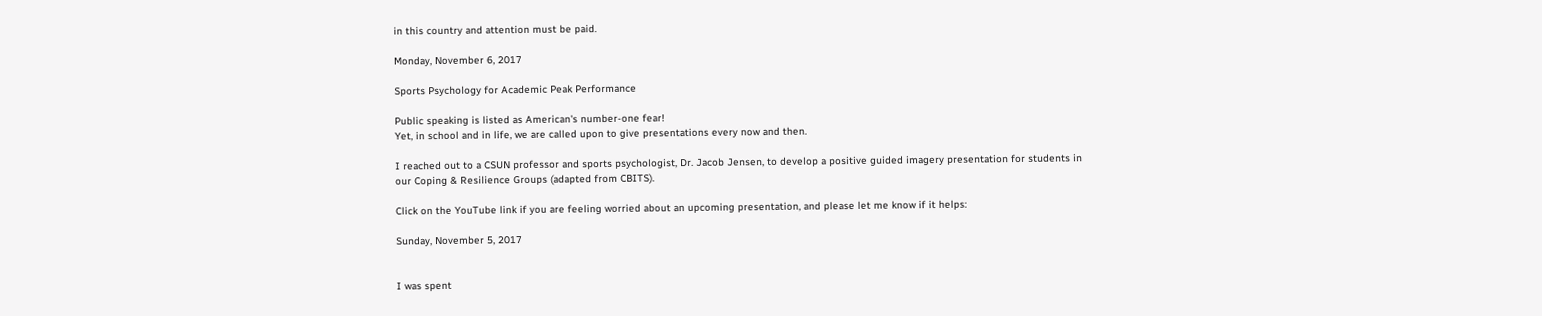in this country and attention must be paid.

Monday, November 6, 2017

Sports Psychology for Academic Peak Performance

Public speaking is listed as American's number-one fear!
Yet, in school and in life, we are called upon to give presentations every now and then.

I reached out to a CSUN professor and sports psychologist, Dr. Jacob Jensen, to develop a positive guided imagery presentation for students in our Coping & Resilience Groups (adapted from CBITS).

Click on the YouTube link if you are feeling worried about an upcoming presentation, and please let me know if it helps:

Sunday, November 5, 2017


I was spent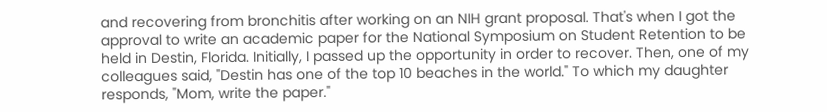and recovering from bronchitis after working on an NIH grant proposal. That's when I got the approval to write an academic paper for the National Symposium on Student Retention to be held in Destin, Florida. Initially, I passed up the opportunity in order to recover. Then, one of my colleagues said, "Destin has one of the top 10 beaches in the world." To which my daughter responds, "Mom, write the paper."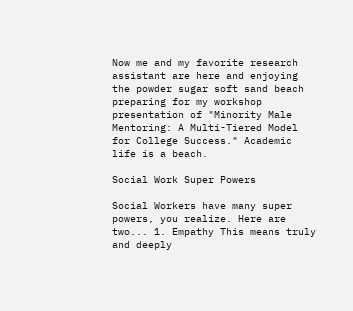Now me and my favorite research assistant are here and enjoying the powder sugar soft sand beach preparing for my workshop presentation of "Minority Male Mentoring: A Multi-Tiered Model for College Success." Academic life is a beach.

Social Work Super Powers

Social Workers have many super powers, you realize. Here are two... 1. Empathy This means truly and deeply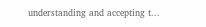understanding and accepting t...